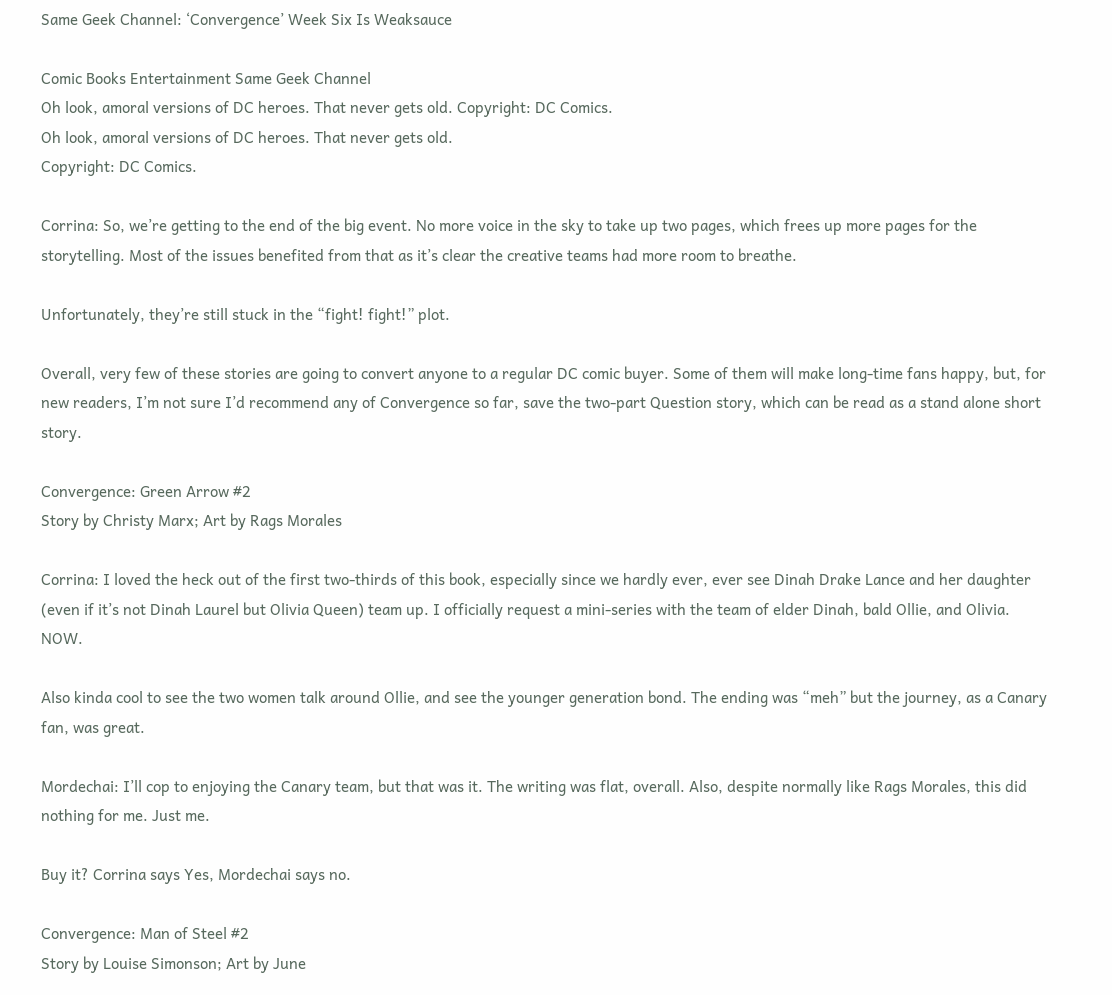Same Geek Channel: ‘Convergence’ Week Six Is Weaksauce

Comic Books Entertainment Same Geek Channel
Oh look, amoral versions of DC heroes. That never gets old. Copyright: DC Comics.
Oh look, amoral versions of DC heroes. That never gets old.
Copyright: DC Comics.

Corrina: So, we’re getting to the end of the big event. No more voice in the sky to take up two pages, which frees up more pages for the storytelling. Most of the issues benefited from that as it’s clear the creative teams had more room to breathe.

Unfortunately, they’re still stuck in the “fight! fight!” plot.

Overall, very few of these stories are going to convert anyone to a regular DC comic buyer. Some of them will make long-time fans happy, but, for new readers, I’m not sure I’d recommend any of Convergence so far, save the two-part Question story, which can be read as a stand alone short story.

Convergence: Green Arrow #2
Story by Christy Marx; Art by Rags Morales

Corrina: I loved the heck out of the first two-thirds of this book, especially since we hardly ever, ever see Dinah Drake Lance and her daughter (even if it’s not Dinah Laurel but Olivia Queen) team up. I officially request a mini-series with the team of elder Dinah, bald Ollie, and Olivia. NOW.

Also kinda cool to see the two women talk around Ollie, and see the younger generation bond. The ending was “meh” but the journey, as a Canary fan, was great.

Mordechai: I’ll cop to enjoying the Canary team, but that was it. The writing was flat, overall. Also, despite normally like Rags Morales, this did nothing for me. Just me.

Buy it? Corrina says Yes, Mordechai says no.

Convergence: Man of Steel #2
Story by Louise Simonson; Art by June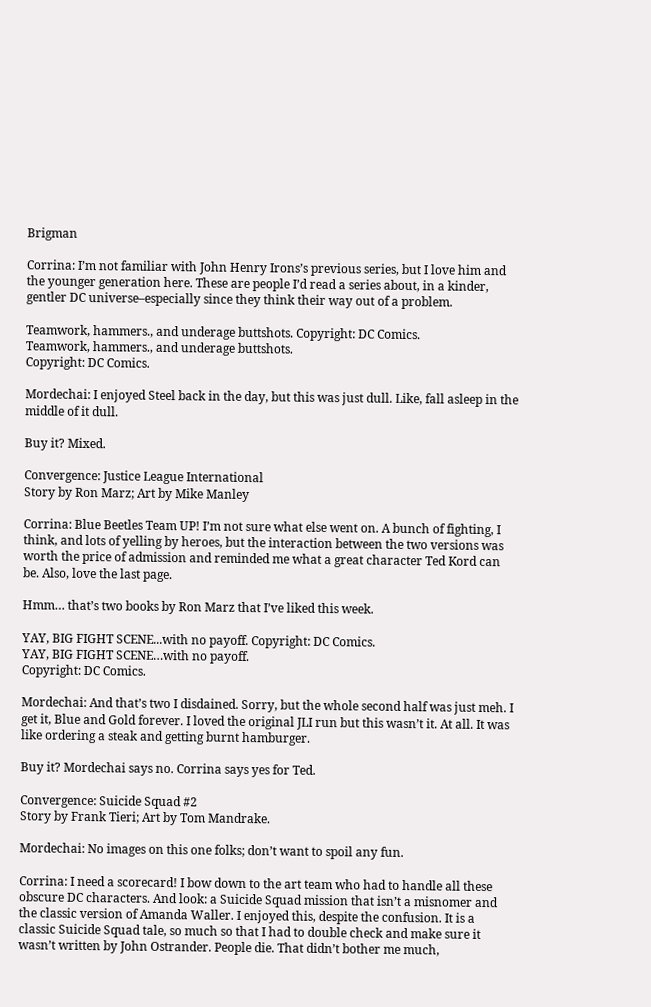Brigman

Corrina: I’m not familiar with John Henry Irons’s previous series, but I love him and the younger generation here. These are people I’d read a series about, in a kinder, gentler DC universe–especially since they think their way out of a problem.

Teamwork, hammers., and underage buttshots. Copyright: DC Comics.
Teamwork, hammers., and underage buttshots.
Copyright: DC Comics.

Mordechai: I enjoyed Steel back in the day, but this was just dull. Like, fall asleep in the middle of it dull.

Buy it? Mixed.

Convergence: Justice League International
Story by Ron Marz; Art by Mike Manley

Corrina: Blue Beetles Team UP! I’m not sure what else went on. A bunch of fighting, I think, and lots of yelling by heroes, but the interaction between the two versions was worth the price of admission and reminded me what a great character Ted Kord can be. Also, love the last page.

Hmm… that’s two books by Ron Marz that I’ve liked this week.

YAY, BIG FIGHT SCENE...with no payoff. Copyright: DC Comics.
YAY, BIG FIGHT SCENE…with no payoff.
Copyright: DC Comics.

Mordechai: And that’s two I disdained. Sorry, but the whole second half was just meh. I get it, Blue and Gold forever. I loved the original JLI run but this wasn’t it. At all. It was like ordering a steak and getting burnt hamburger.

Buy it? Mordechai says no. Corrina says yes for Ted.

Convergence: Suicide Squad #2
Story by Frank Tieri; Art by Tom Mandrake.

Mordechai: No images on this one folks; don’t want to spoil any fun.

Corrina: I need a scorecard! I bow down to the art team who had to handle all these obscure DC characters. And look: a Suicide Squad mission that isn’t a misnomer and the classic version of Amanda Waller. I enjoyed this, despite the confusion. It is a classic Suicide Squad tale, so much so that I had to double check and make sure it wasn’t written by John Ostrander. People die. That didn’t bother me much,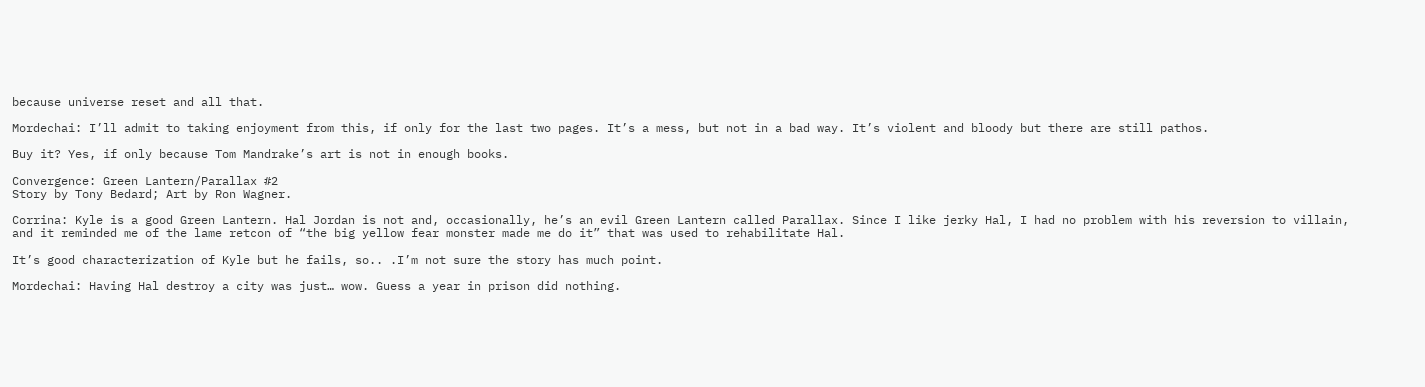because universe reset and all that.

Mordechai: I’ll admit to taking enjoyment from this, if only for the last two pages. It’s a mess, but not in a bad way. It’s violent and bloody but there are still pathos.

Buy it? Yes, if only because Tom Mandrake’s art is not in enough books.

Convergence: Green Lantern/Parallax #2
Story by Tony Bedard; Art by Ron Wagner.

Corrina: Kyle is a good Green Lantern. Hal Jordan is not and, occasionally, he’s an evil Green Lantern called Parallax. Since I like jerky Hal, I had no problem with his reversion to villain, and it reminded me of the lame retcon of “the big yellow fear monster made me do it” that was used to rehabilitate Hal.

It’s good characterization of Kyle but he fails, so.. .I’m not sure the story has much point.

Mordechai: Having Hal destroy a city was just… wow. Guess a year in prison did nothing.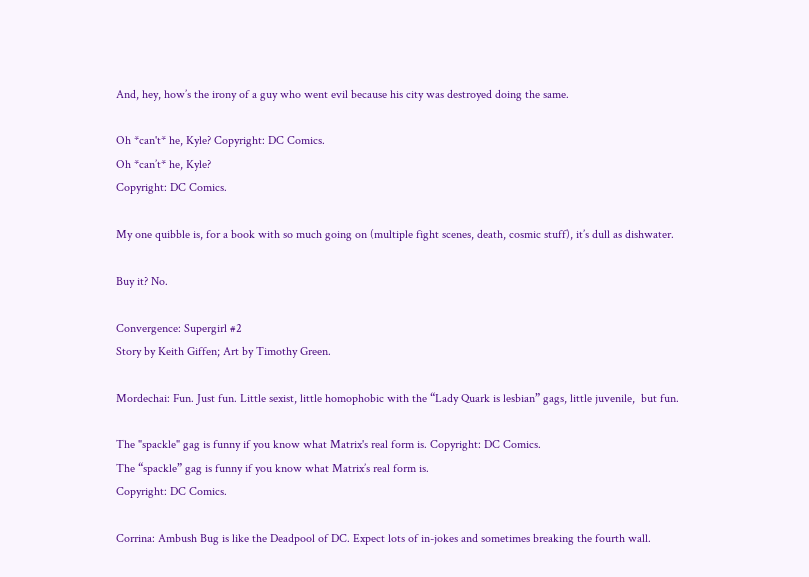And, hey, how’s the irony of a guy who went evil because his city was destroyed doing the same.

Oh *can't* he, Kyle? Copyright: DC Comics.
Oh *can’t* he, Kyle?
Copyright: DC Comics.

My one quibble is, for a book with so much going on (multiple fight scenes, death, cosmic stuff), it’s dull as dishwater.

Buy it? No.

Convergence: Supergirl #2
Story by Keith Giffen; Art by Timothy Green.

Mordechai: Fun. Just fun. Little sexist, little homophobic with the “Lady Quark is lesbian” gags, little juvenile,  but fun.

The "spackle" gag is funny if you know what Matrix's real form is. Copyright: DC Comics.
The “spackle” gag is funny if you know what Matrix’s real form is.
Copyright: DC Comics.

Corrina: Ambush Bug is like the Deadpool of DC. Expect lots of in-jokes and sometimes breaking the fourth wall.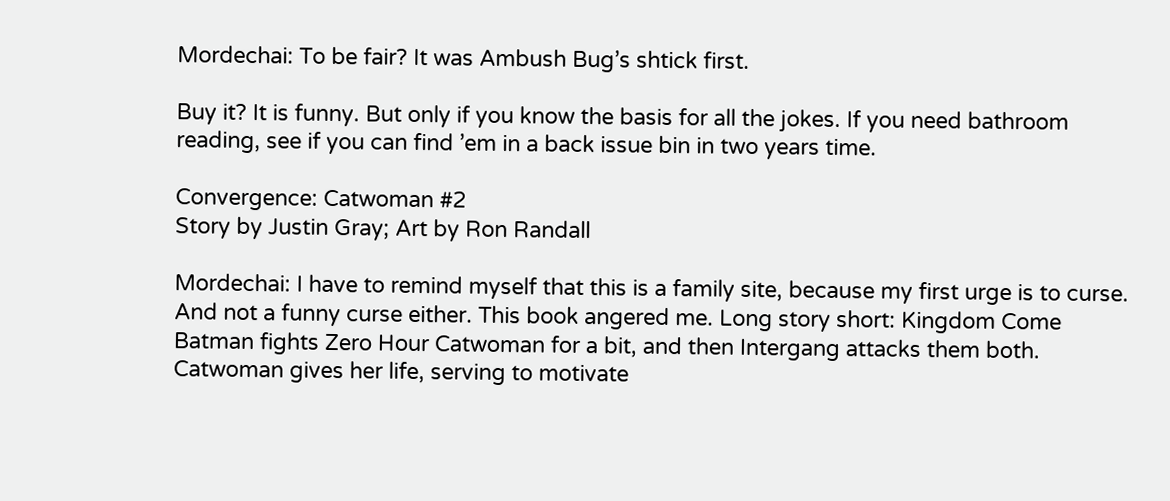Mordechai: To be fair? It was Ambush Bug’s shtick first.

Buy it? It is funny. But only if you know the basis for all the jokes. If you need bathroom reading, see if you can find ’em in a back issue bin in two years time.

Convergence: Catwoman #2
Story by Justin Gray; Art by Ron Randall

Mordechai: I have to remind myself that this is a family site, because my first urge is to curse. And not a funny curse either. This book angered me. Long story short: Kingdom Come Batman fights Zero Hour Catwoman for a bit, and then Intergang attacks them both. Catwoman gives her life, serving to motivate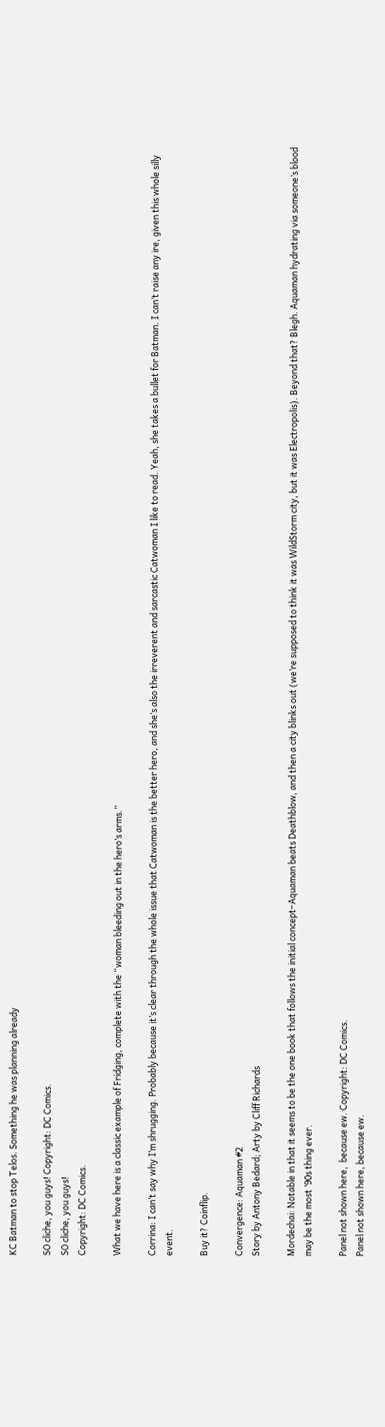KC Batman to stop Telos. Something he was planning already

SO cliche, you guys! Copyright: DC Comics.
SO cliche, you guys!
Copyright: DC Comics.

What we have here is a classic example of Fridging, complete with the “woman bleeding out in the hero’s arms.”

Corrina: I can’t say why I’m shrugging. Probably because it’s clear through the whole issue that Catwoman is the better hero, and she’s also the irreverent and sarcastic Catwoman I like to read. Yeah, she takes a bullet for Batman. I can’t raise any ire, given this whole silly event.

Buy it? Coinflip.

Convergence: Aquaman #2
Story by Antony Bedard; Arty by Cliff Richards

Mordechai: Notable in that it seems to be the one book that follows the initial concept–Aquaman beats Deathblow, and then a city blinks out (we’re supposed to think it was WildStorm city, but it was Electropolis). Beyond that? Blegh. Aquaman hydrating via someone’s blood may be the most ’90s thing ever.

Panel not shown here,  because ew. Copyright: DC Comics.
Panel not shown here, because ew.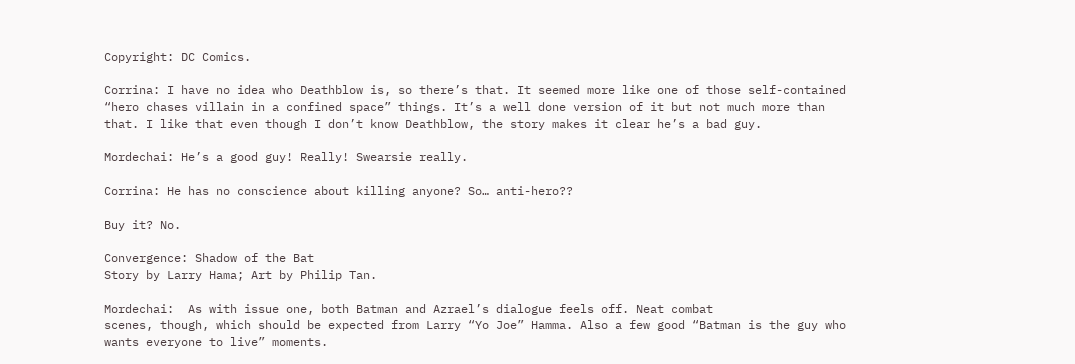Copyright: DC Comics.

Corrina: I have no idea who Deathblow is, so there’s that. It seemed more like one of those self-contained “hero chases villain in a confined space” things. It’s a well done version of it but not much more than that. I like that even though I don’t know Deathblow, the story makes it clear he’s a bad guy.

Mordechai: He’s a good guy! Really! Swearsie really.

Corrina: He has no conscience about killing anyone? So… anti-hero??

Buy it? No.

Convergence: Shadow of the Bat
Story by Larry Hama; Art by Philip Tan.

Mordechai:  As with issue one, both Batman and Azrael’s dialogue feels off. Neat combat
scenes, though, which should be expected from Larry “Yo Joe” Hamma. Also a few good “Batman is the guy who wants everyone to live” moments.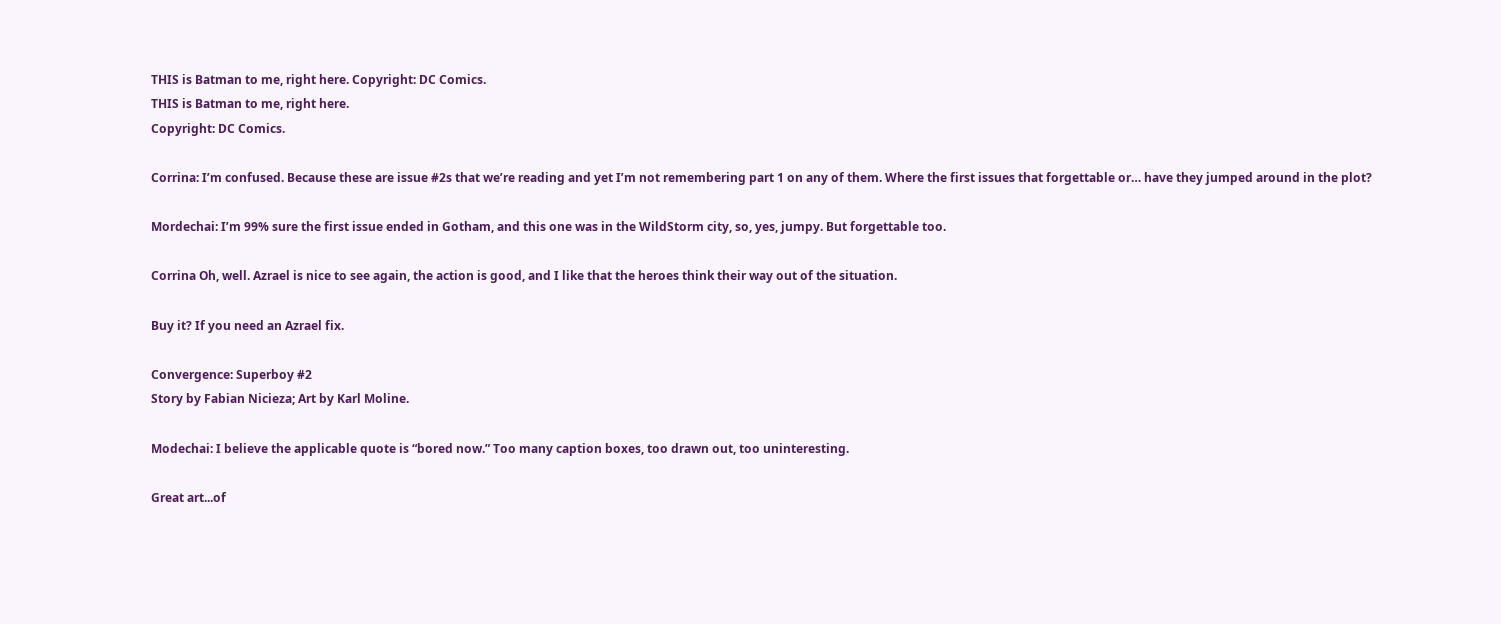THIS is Batman to me, right here. Copyright: DC Comics.
THIS is Batman to me, right here.
Copyright: DC Comics.

Corrina: I’m confused. Because these are issue #2s that we’re reading and yet I’m not remembering part 1 on any of them. Where the first issues that forgettable or… have they jumped around in the plot?

Mordechai: I’m 99% sure the first issue ended in Gotham, and this one was in the WildStorm city, so, yes, jumpy. But forgettable too.

Corrina Oh, well. Azrael is nice to see again, the action is good, and I like that the heroes think their way out of the situation.

Buy it? If you need an Azrael fix.

Convergence: Superboy #2
Story by Fabian Nicieza; Art by Karl Moline.

Modechai: I believe the applicable quote is “bored now.” Too many caption boxes, too drawn out, too uninteresting.

Great art...of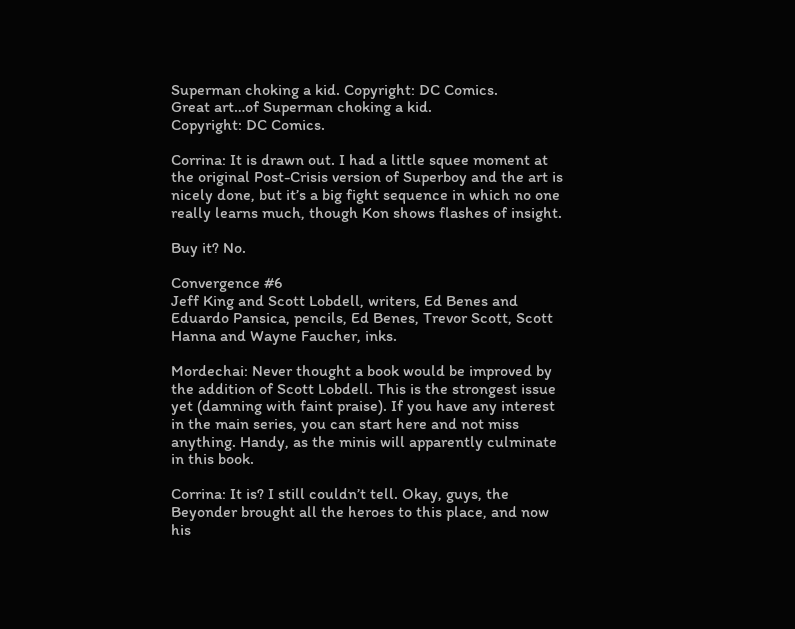Superman choking a kid. Copyright: DC Comics.
Great art…of Superman choking a kid.
Copyright: DC Comics.

Corrina: It is drawn out. I had a little squee moment at the original Post-Crisis version of Superboy and the art is nicely done, but it’s a big fight sequence in which no one really learns much, though Kon shows flashes of insight.

Buy it? No.

Convergence #6
Jeff King and Scott Lobdell, writers, Ed Benes and Eduardo Pansica, pencils, Ed Benes, Trevor Scott, Scott Hanna and Wayne Faucher, inks.

Mordechai: Never thought a book would be improved by the addition of Scott Lobdell. This is the strongest issue yet (damning with faint praise). If you have any interest in the main series, you can start here and not miss anything. Handy, as the minis will apparently culminate in this book.

Corrina: It is? I still couldn’t tell. Okay, guys, the Beyonder brought all the heroes to this place, and now his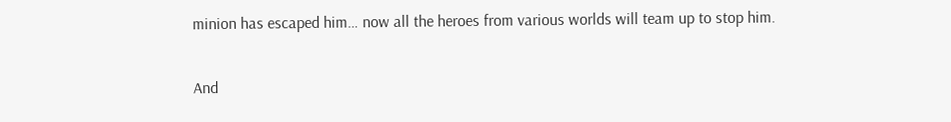minion has escaped him… now all the heroes from various worlds will team up to stop him.

And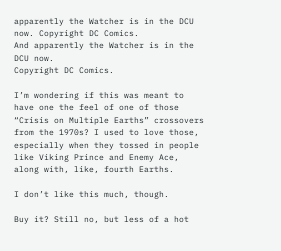apparently the Watcher is in the DCU now. Copyright DC Comics.
And apparently the Watcher is in the DCU now.
Copyright DC Comics.

I’m wondering if this was meant to have one the feel of one of those “Crisis on Multiple Earths” crossovers from the 1970s? I used to love those, especially when they tossed in people like Viking Prince and Enemy Ace, along with, like, fourth Earths.

I don’t like this much, though.

Buy it? Still no, but less of a hot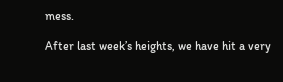mess.

After last week’s heights, we have hit a very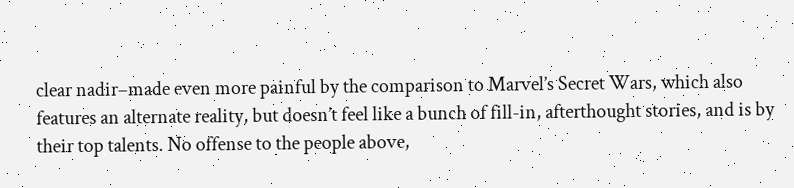clear nadir–made even more painful by the comparison to Marvel’s Secret Wars, which also features an alternate reality, but doesn’t feel like a bunch of fill-in, afterthought stories, and is by their top talents. No offense to the people above,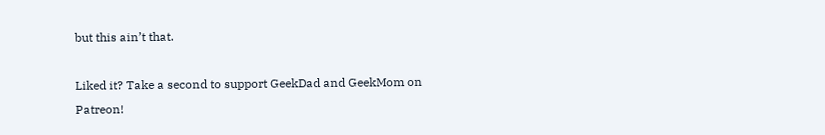but this ain’t that.

Liked it? Take a second to support GeekDad and GeekMom on Patreon!